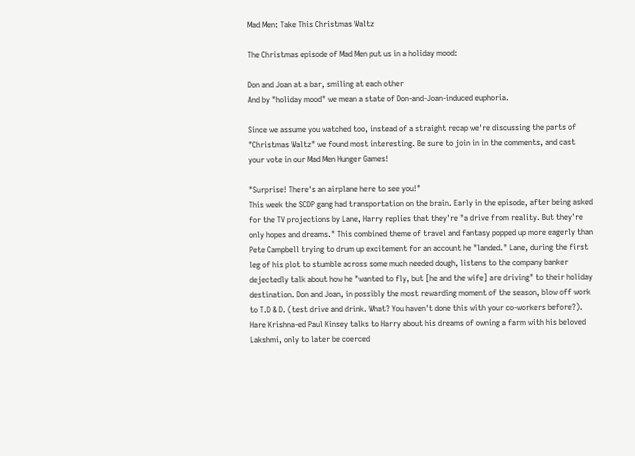Mad Men: Take This Christmas Waltz

The Christmas episode of Mad Men put us in a holiday mood:

Don and Joan at a bar, smiling at each other
And by "holiday mood" we mean a state of Don-and-Joan-induced euphoria.

Since we assume you watched too, instead of a straight recap we're discussing the parts of "Christmas Waltz" we found most interesting. Be sure to join in in the comments, and cast your vote in our Mad Men Hunger Games!

"Surprise! There's an airplane here to see you!"
This week the SCDP gang had transportation on the brain. Early in the episode, after being asked for the TV projections by Lane, Harry replies that they're "a drive from reality. But they're only hopes and dreams." This combined theme of travel and fantasy popped up more eagerly than Pete Campbell trying to drum up excitement for an account he "landed." Lane, during the first leg of his plot to stumble across some much needed dough, listens to the company banker dejectedly talk about how he "wanted to fly, but [he and the wife] are driving" to their holiday destination. Don and Joan, in possibly the most rewarding moment of the season, blow off work to T.D & D. (test drive and drink. What? You haven't done this with your co-workers before?). Hare Krishna-ed Paul Kinsey talks to Harry about his dreams of owning a farm with his beloved Lakshmi, only to later be coerced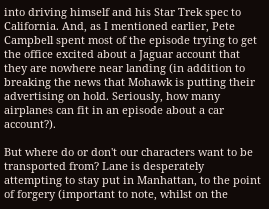into driving himself and his Star Trek spec to California. And, as I mentioned earlier, Pete Campbell spent most of the episode trying to get the office excited about a Jaguar account that they are nowhere near landing (in addition to breaking the news that Mohawk is putting their advertising on hold. Seriously, how many airplanes can fit in an episode about a car account?).

But where do or don't our characters want to be transported from? Lane is desperately attempting to stay put in Manhattan, to the point of forgery (important to note, whilst on the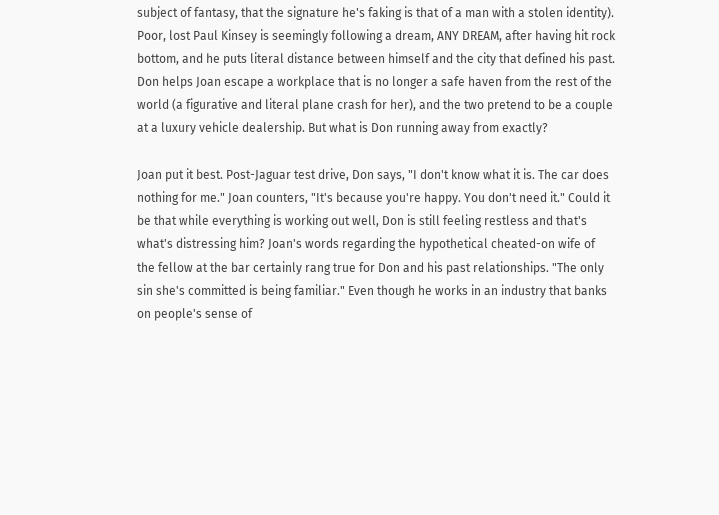subject of fantasy, that the signature he's faking is that of a man with a stolen identity). Poor, lost Paul Kinsey is seemingly following a dream, ANY DREAM, after having hit rock bottom, and he puts literal distance between himself and the city that defined his past. Don helps Joan escape a workplace that is no longer a safe haven from the rest of the world (a figurative and literal plane crash for her), and the two pretend to be a couple at a luxury vehicle dealership. But what is Don running away from exactly?

Joan put it best. Post-Jaguar test drive, Don says, "I don't know what it is. The car does nothing for me." Joan counters, "It's because you're happy. You don't need it." Could it be that while everything is working out well, Don is still feeling restless and that's what's distressing him? Joan's words regarding the hypothetical cheated-on wife of the fellow at the bar certainly rang true for Don and his past relationships. "The only sin she's committed is being familiar." Even though he works in an industry that banks on people's sense of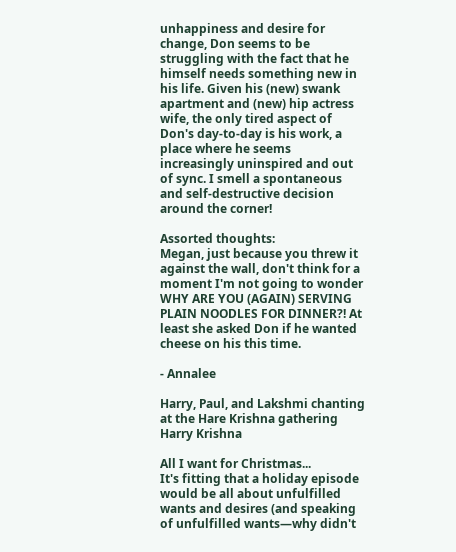unhappiness and desire for change, Don seems to be struggling with the fact that he himself needs something new in his life. Given his (new) swank apartment and (new) hip actress wife, the only tired aspect of Don's day-to-day is his work, a place where he seems increasingly uninspired and out of sync. I smell a spontaneous and self-destructive decision around the corner!

Assorted thoughts:
Megan, just because you threw it against the wall, don't think for a moment I'm not going to wonder WHY ARE YOU (AGAIN) SERVING PLAIN NOODLES FOR DINNER?! At least she asked Don if he wanted cheese on his this time.

- Annalee

Harry, Paul, and Lakshmi chanting at the Hare Krishna gathering
Harry Krishna

All I want for Christmas...
It's fitting that a holiday episode would be all about unfulfilled wants and desires (and speaking of unfulfilled wants—why didn't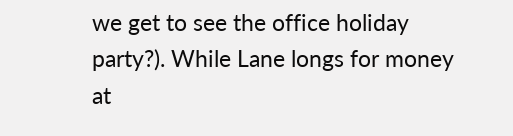we get to see the office holiday party?). While Lane longs for money at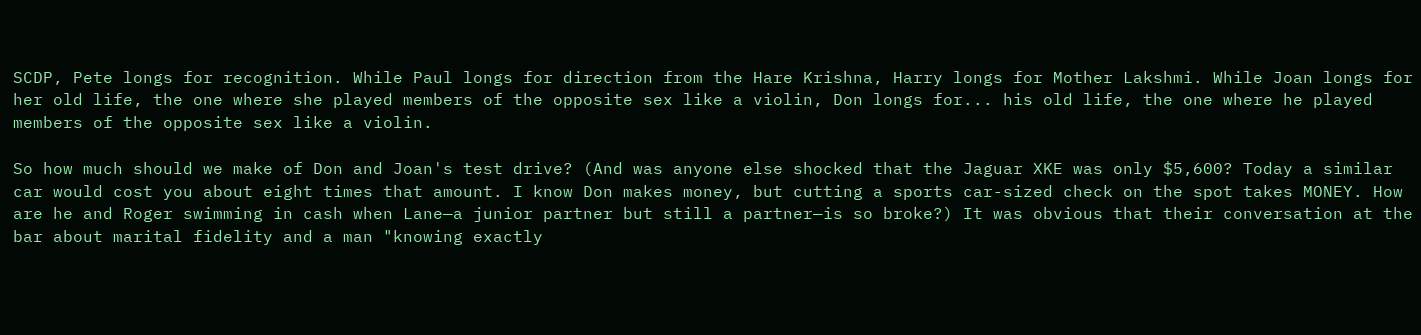SCDP, Pete longs for recognition. While Paul longs for direction from the Hare Krishna, Harry longs for Mother Lakshmi. While Joan longs for her old life, the one where she played members of the opposite sex like a violin, Don longs for... his old life, the one where he played members of the opposite sex like a violin.

So how much should we make of Don and Joan's test drive? (And was anyone else shocked that the Jaguar XKE was only $5,600? Today a similar car would cost you about eight times that amount. I know Don makes money, but cutting a sports car-sized check on the spot takes MONEY. How are he and Roger swimming in cash when Lane—a junior partner but still a partner—is so broke?) It was obvious that their conversation at the bar about marital fidelity and a man "knowing exactly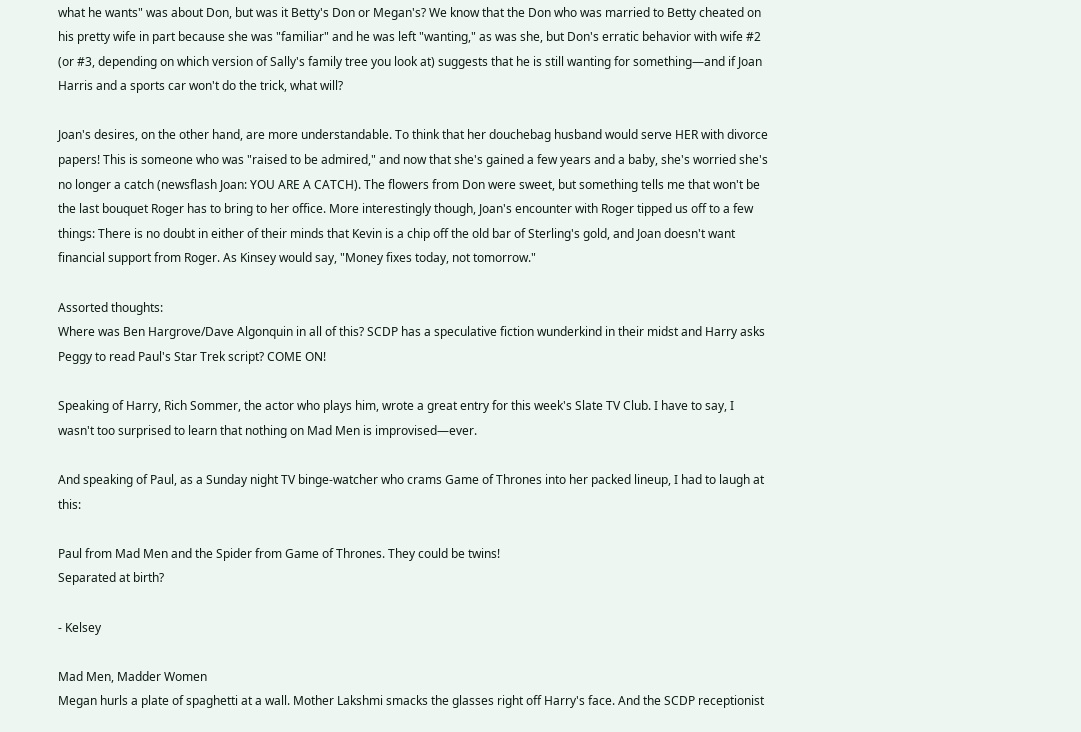what he wants" was about Don, but was it Betty's Don or Megan's? We know that the Don who was married to Betty cheated on his pretty wife in part because she was "familiar" and he was left "wanting," as was she, but Don's erratic behavior with wife #2 (or #3, depending on which version of Sally's family tree you look at) suggests that he is still wanting for something—and if Joan Harris and a sports car won't do the trick, what will?

Joan's desires, on the other hand, are more understandable. To think that her douchebag husband would serve HER with divorce papers! This is someone who was "raised to be admired," and now that she's gained a few years and a baby, she's worried she's no longer a catch (newsflash Joan: YOU ARE A CATCH). The flowers from Don were sweet, but something tells me that won't be the last bouquet Roger has to bring to her office. More interestingly though, Joan's encounter with Roger tipped us off to a few things: There is no doubt in either of their minds that Kevin is a chip off the old bar of Sterling's gold, and Joan doesn't want financial support from Roger. As Kinsey would say, "Money fixes today, not tomorrow."

Assorted thoughts:
Where was Ben Hargrove/Dave Algonquin in all of this? SCDP has a speculative fiction wunderkind in their midst and Harry asks Peggy to read Paul's Star Trek script? COME ON!

Speaking of Harry, Rich Sommer, the actor who plays him, wrote a great entry for this week's Slate TV Club. I have to say, I wasn't too surprised to learn that nothing on Mad Men is improvised—ever.

And speaking of Paul, as a Sunday night TV binge-watcher who crams Game of Thrones into her packed lineup, I had to laugh at this:

Paul from Mad Men and the Spider from Game of Thrones. They could be twins!
Separated at birth?

- Kelsey

Mad Men, Madder Women
Megan hurls a plate of spaghetti at a wall. Mother Lakshmi smacks the glasses right off Harry's face. And the SCDP receptionist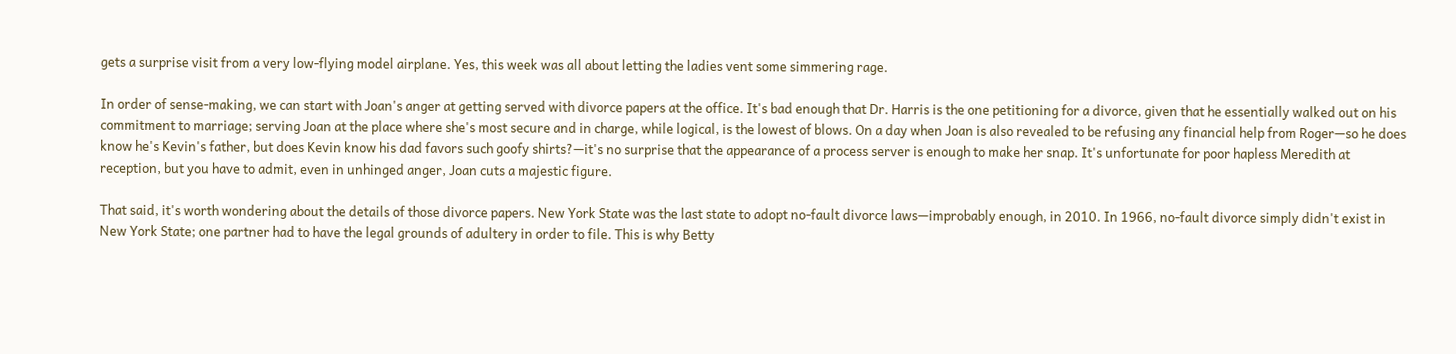gets a surprise visit from a very low-flying model airplane. Yes, this week was all about letting the ladies vent some simmering rage.

In order of sense-making, we can start with Joan's anger at getting served with divorce papers at the office. It's bad enough that Dr. Harris is the one petitioning for a divorce, given that he essentially walked out on his commitment to marriage; serving Joan at the place where she's most secure and in charge, while logical, is the lowest of blows. On a day when Joan is also revealed to be refusing any financial help from Roger—so he does know he's Kevin's father, but does Kevin know his dad favors such goofy shirts?—it's no surprise that the appearance of a process server is enough to make her snap. It's unfortunate for poor hapless Meredith at reception, but you have to admit, even in unhinged anger, Joan cuts a majestic figure.

That said, it's worth wondering about the details of those divorce papers. New York State was the last state to adopt no-fault divorce laws—improbably enough, in 2010. In 1966, no-fault divorce simply didn't exist in New York State; one partner had to have the legal grounds of adultery in order to file. This is why Betty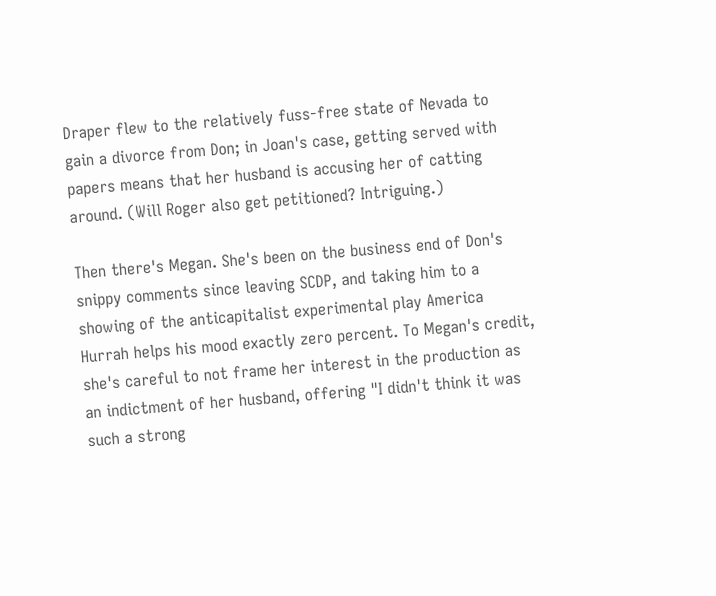Draper flew to the relatively fuss-free state of Nevada to gain a divorce from Don; in Joan's case, getting served with papers means that her husband is accusing her of catting around. (Will Roger also get petitioned? Intriguing.)

Then there's Megan. She's been on the business end of Don's snippy comments since leaving SCDP, and taking him to a showing of the anticapitalist experimental play America Hurrah helps his mood exactly zero percent. To Megan's credit, she's careful to not frame her interest in the production as an indictment of her husband, offering "I didn't think it was such a strong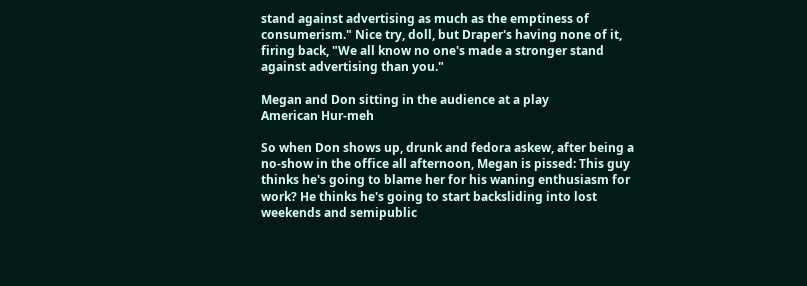stand against advertising as much as the emptiness of consumerism." Nice try, doll, but Draper's having none of it, firing back, "We all know no one's made a stronger stand against advertising than you."

Megan and Don sitting in the audience at a play
American Hur-meh

So when Don shows up, drunk and fedora askew, after being a no-show in the office all afternoon, Megan is pissed: This guy thinks he's going to blame her for his waning enthusiasm for work? He thinks he's going to start backsliding into lost weekends and semipublic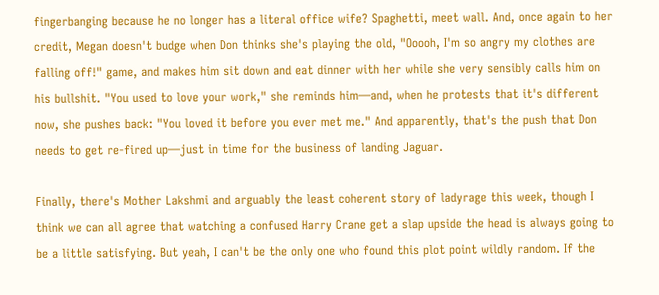fingerbanging because he no longer has a literal office wife? Spaghetti, meet wall. And, once again to her credit, Megan doesn't budge when Don thinks she's playing the old, "Ooooh, I'm so angry my clothes are falling off!" game, and makes him sit down and eat dinner with her while she very sensibly calls him on his bullshit. "You used to love your work," she reminds him—and, when he protests that it's different now, she pushes back: "You loved it before you ever met me." And apparently, that's the push that Don needs to get re-fired up—just in time for the business of landing Jaguar.

Finally, there's Mother Lakshmi and arguably the least coherent story of ladyrage this week, though I think we can all agree that watching a confused Harry Crane get a slap upside the head is always going to be a little satisfying. But yeah, I can't be the only one who found this plot point wildly random. If the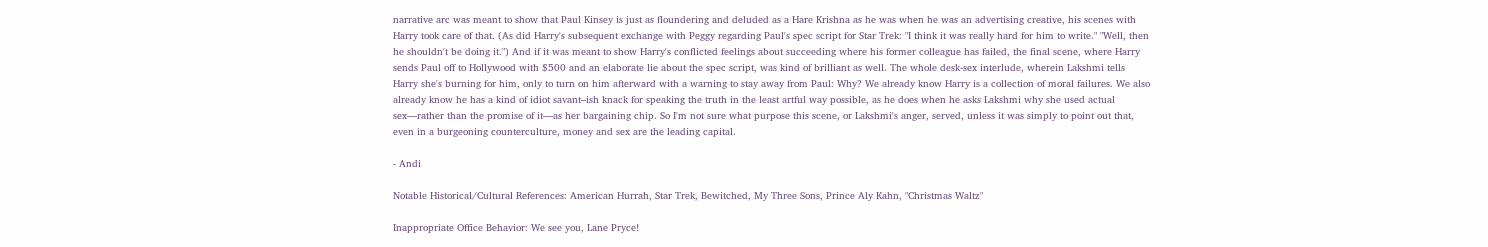narrative arc was meant to show that Paul Kinsey is just as floundering and deluded as a Hare Krishna as he was when he was an advertising creative, his scenes with Harry took care of that. (As did Harry's subsequent exchange with Peggy regarding Paul's spec script for Star Trek: "I think it was really hard for him to write." "Well, then he shouldn't be doing it.") And if it was meant to show Harry's conflicted feelings about succeeding where his former colleague has failed, the final scene, where Harry sends Paul off to Hollywood with $500 and an elaborate lie about the spec script, was kind of brilliant as well. The whole desk-sex interlude, wherein Lakshmi tells Harry she's burning for him, only to turn on him afterward with a warning to stay away from Paul: Why? We already know Harry is a collection of moral failures. We also already know he has a kind of idiot savant–ish knack for speaking the truth in the least artful way possible, as he does when he asks Lakshmi why she used actual sex—rather than the promise of it—as her bargaining chip. So I'm not sure what purpose this scene, or Lakshmi's anger, served, unless it was simply to point out that, even in a burgeoning counterculture, money and sex are the leading capital.

- Andi

Notable Historical/Cultural References: American Hurrah, Star Trek, Bewitched, My Three Sons, Prince Aly Kahn, "Christmas Waltz"

Inappropriate Office Behavior: We see you, Lane Pryce!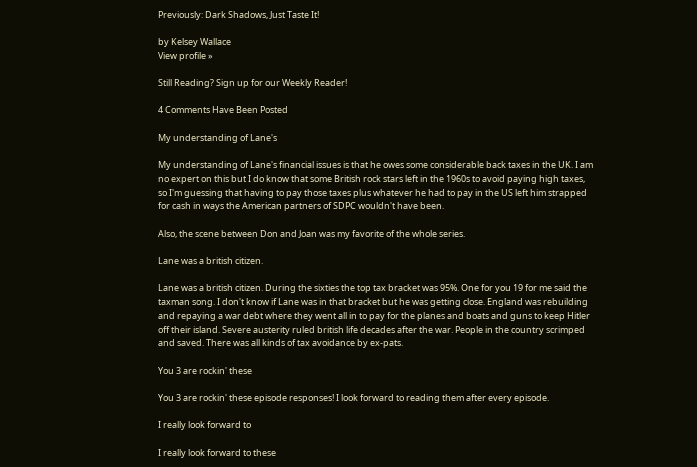Previously: Dark Shadows, Just Taste It!

by Kelsey Wallace
View profile »

Still Reading? Sign up for our Weekly Reader!

4 Comments Have Been Posted

My understanding of Lane's

My understanding of Lane's financial issues is that he owes some considerable back taxes in the UK. I am no expert on this but I do know that some British rock stars left in the 1960s to avoid paying high taxes, so I'm guessing that having to pay those taxes plus whatever he had to pay in the US left him strapped for cash in ways the American partners of SDPC wouldn't have been.

Also, the scene between Don and Joan was my favorite of the whole series.

Lane was a british citizen.

Lane was a british citizen. During the sixties the top tax bracket was 95%. One for you 19 for me said the taxman song. I don't know if Lane was in that bracket but he was getting close. England was rebuilding and repaying a war debt where they went all in to pay for the planes and boats and guns to keep Hitler off their island. Severe austerity ruled british life decades after the war. People in the country scrimped and saved. There was all kinds of tax avoidance by ex-pats.

You 3 are rockin' these

You 3 are rockin' these episode responses! I look forward to reading them after every episode.

I really look forward to

I really look forward to these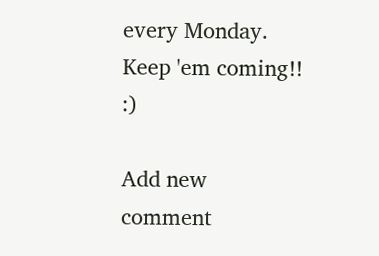every Monday. Keep 'em coming!! :)

Add new comment